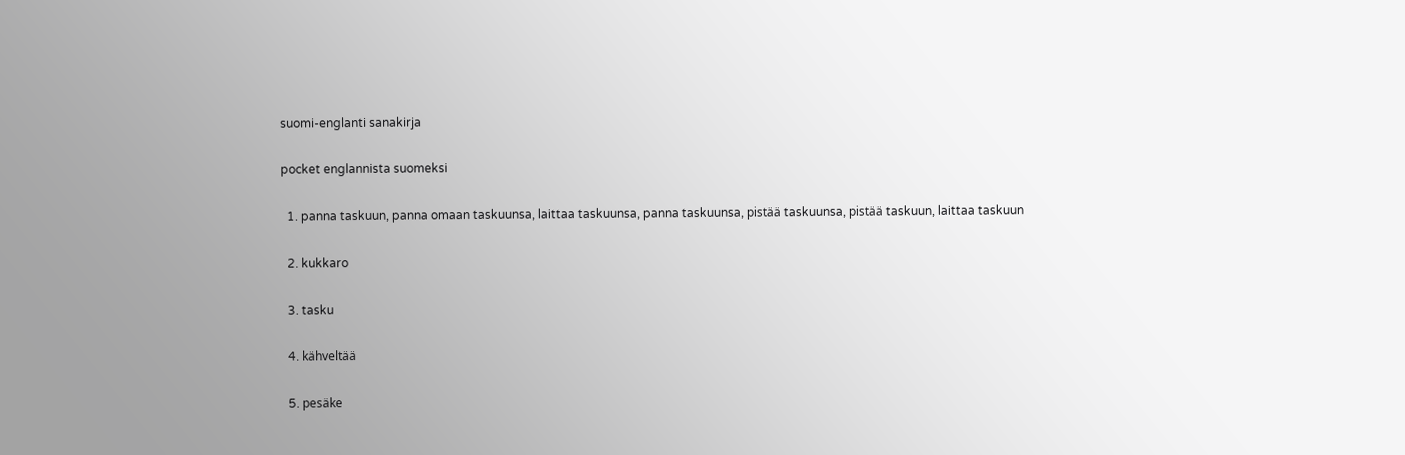suomi-englanti sanakirja

pocket englannista suomeksi

  1. panna taskuun, panna omaan taskuunsa, laittaa taskuunsa, panna taskuunsa, pistää taskuunsa, pistää taskuun, laittaa taskuun

  2. kukkaro

  3. tasku

  4. kähveltää

  5. pesäke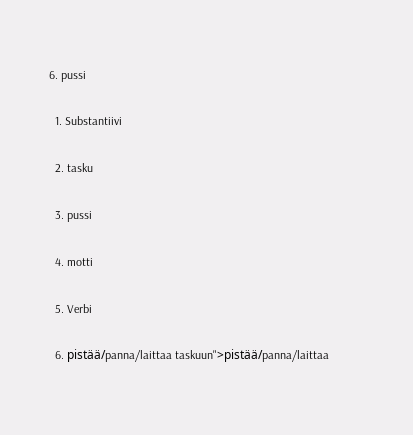6. pussi

  1. Substantiivi

  2. tasku

  3. pussi

  4. motti

  5. Verbi

  6. pistää/panna/laittaa taskuun">pistää/panna/laittaa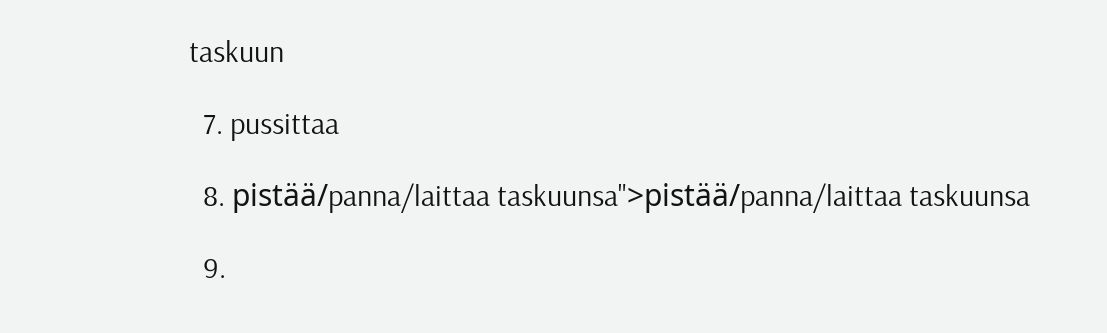taskuun

  7. pussittaa

  8. pistää/panna/laittaa taskuunsa">pistää/panna/laittaa taskuunsa

  9.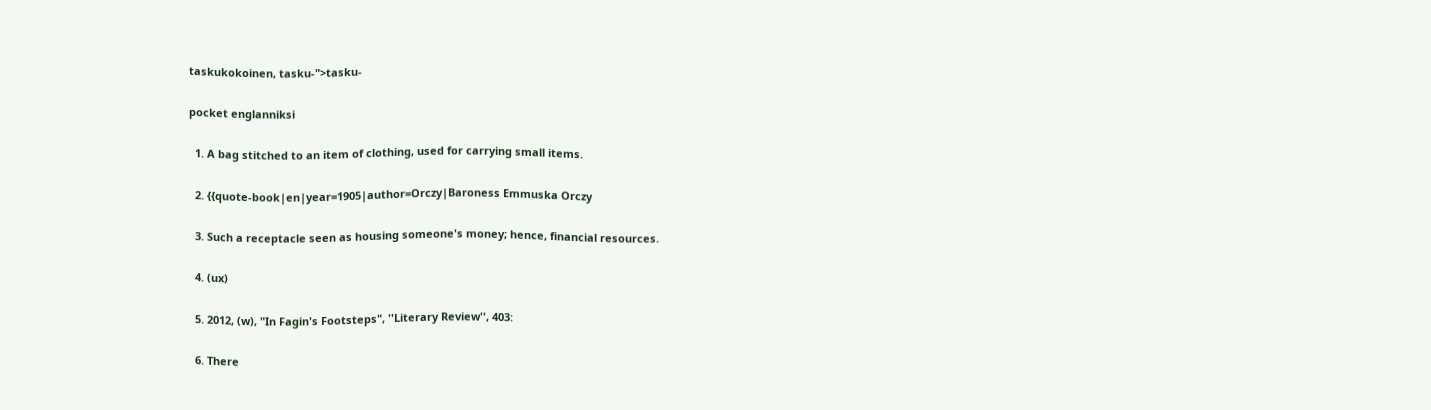taskukokoinen, tasku-">tasku-

pocket englanniksi

  1. A bag stitched to an item of clothing, used for carrying small items.

  2. {{quote-book|en|year=1905|author=Orczy|Baroness Emmuska Orczy

  3. Such a receptacle seen as housing someone's money; hence, financial resources.

  4. (ux)

  5. 2012, (w), "In Fagin's Footsteps", ''Literary Review'', 403:

  6. There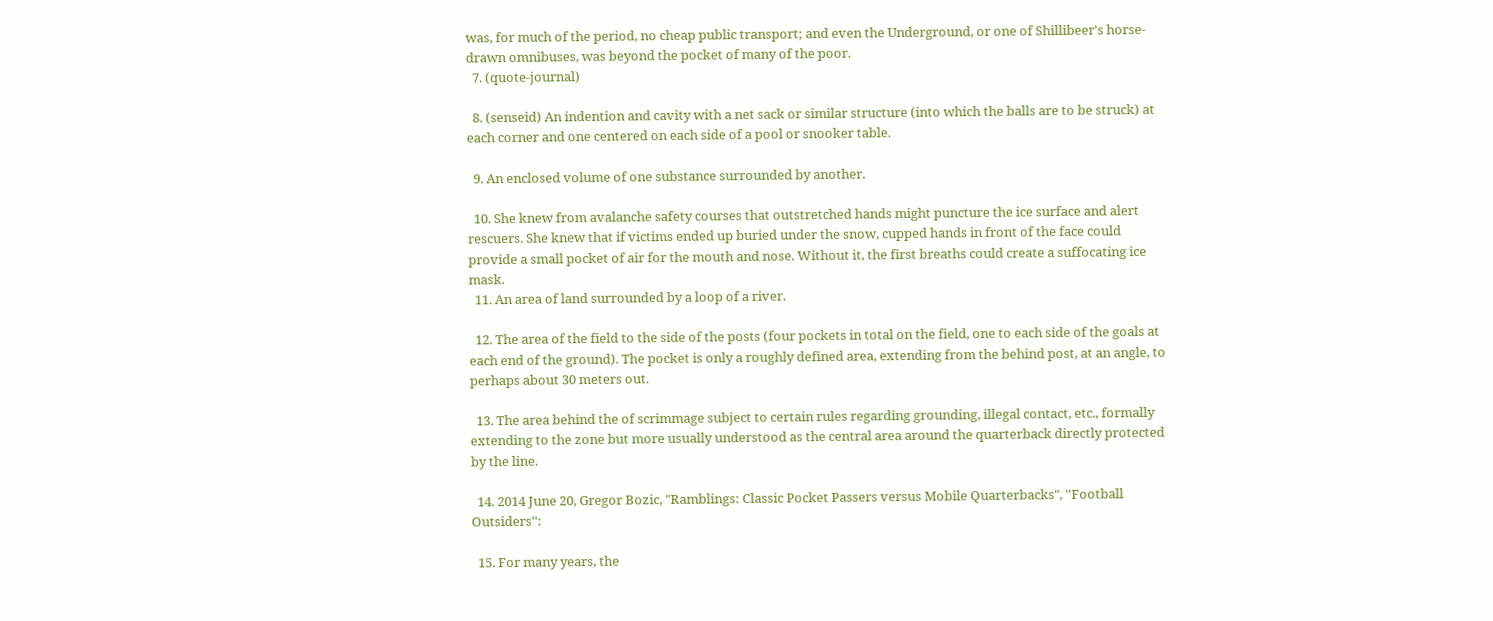was, for much of the period, no cheap public transport; and even the Underground, or one of Shillibeer's horse-drawn omnibuses, was beyond the pocket of many of the poor.
  7. (quote-journal)

  8. (senseid) An indention and cavity with a net sack or similar structure (into which the balls are to be struck) at each corner and one centered on each side of a pool or snooker table.

  9. An enclosed volume of one substance surrounded by another.

  10. She knew from avalanche safety courses that outstretched hands might puncture the ice surface and alert rescuers. She knew that if victims ended up buried under the snow, cupped hands in front of the face could provide a small pocket of air for the mouth and nose. Without it, the first breaths could create a suffocating ice mask.
  11. An area of land surrounded by a loop of a river.

  12. The area of the field to the side of the posts (four pockets in total on the field, one to each side of the goals at each end of the ground). The pocket is only a roughly defined area, extending from the behind post, at an angle, to perhaps about 30 meters out.

  13. The area behind the of scrimmage subject to certain rules regarding grounding, illegal contact, etc., formally extending to the zone but more usually understood as the central area around the quarterback directly protected by the line.

  14. 2014 June 20, Gregor Bozic, "Ramblings: Classic Pocket Passers versus Mobile Quarterbacks", ''Football Outsiders'':

  15. For many years, the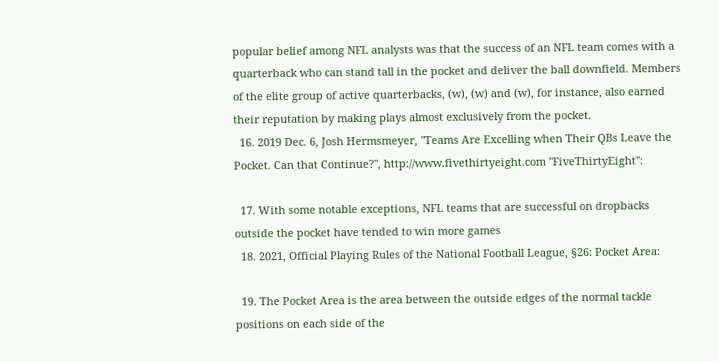popular belief among NFL analysts was that the success of an NFL team comes with a quarterback who can stand tall in the pocket and deliver the ball downfield. Members of the elite group of active quarterbacks, (w), (w) and (w), for instance, also earned their reputation by making plays almost exclusively from the pocket.
  16. 2019 Dec. 6, Josh Hermsmeyer, "Teams Are Excelling when Their QBs Leave the Pocket. Can that Continue?", http://www.fivethirtyeight.com ''FiveThirtyEight'':

  17. With some notable exceptions, NFL teams that are successful on dropbacks outside the pocket have tended to win more games
  18. 2021, Official Playing Rules of the National Football League, §26: Pocket Area:

  19. The Pocket Area is the area between the outside edges of the normal tackle positions on each side of the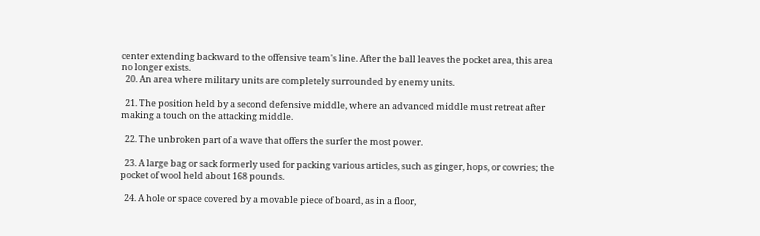center extending backward to the offensive team's line. After the ball leaves the pocket area, this area no longer exists.
  20. An area where military units are completely surrounded by enemy units.

  21. The position held by a second defensive middle, where an advanced middle must retreat after making a touch on the attacking middle.

  22. The unbroken part of a wave that offers the surfer the most power.

  23. A large bag or sack formerly used for packing various articles, such as ginger, hops, or cowries; the pocket of wool held about 168 pounds.

  24. A hole or space covered by a movable piece of board, as in a floor,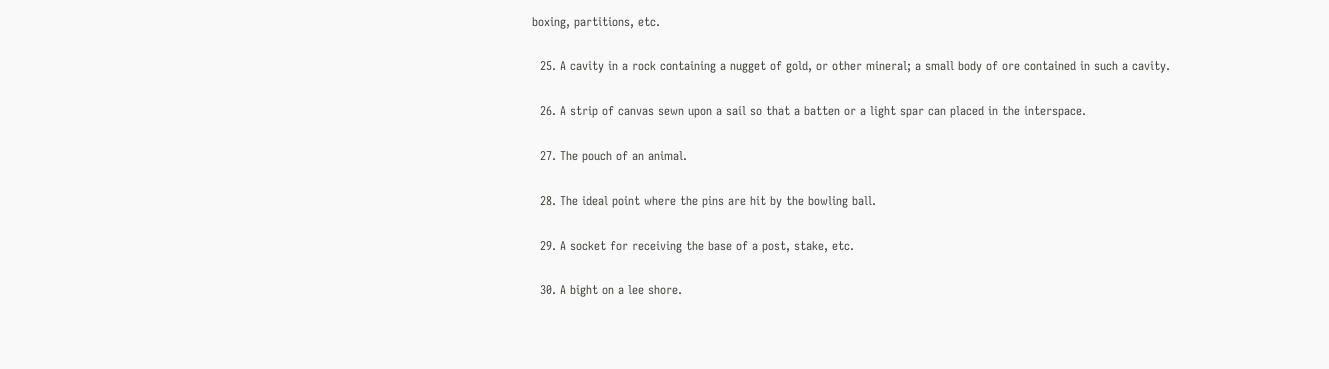boxing, partitions, etc.

  25. A cavity in a rock containing a nugget of gold, or other mineral; a small body of ore contained in such a cavity.

  26. A strip of canvas sewn upon a sail so that a batten or a light spar can placed in the interspace.

  27. The pouch of an animal.

  28. The ideal point where the pins are hit by the bowling ball.

  29. A socket for receiving the base of a post, stake, etc.

  30. A bight on a lee shore.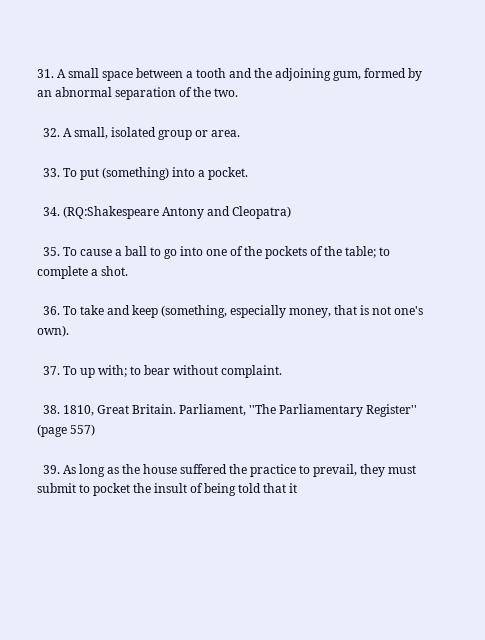31. A small space between a tooth and the adjoining gum, formed by an abnormal separation of the two.

  32. A small, isolated group or area.

  33. To put (something) into a pocket.

  34. (RQ:Shakespeare Antony and Cleopatra)

  35. To cause a ball to go into one of the pockets of the table; to complete a shot.

  36. To take and keep (something, especially money, that is not one's own).

  37. To up with; to bear without complaint.

  38. 1810, Great Britain. Parliament, ''The Parliamentary Register'' (page 557)

  39. As long as the house suffered the practice to prevail, they must submit to pocket the insult of being told that it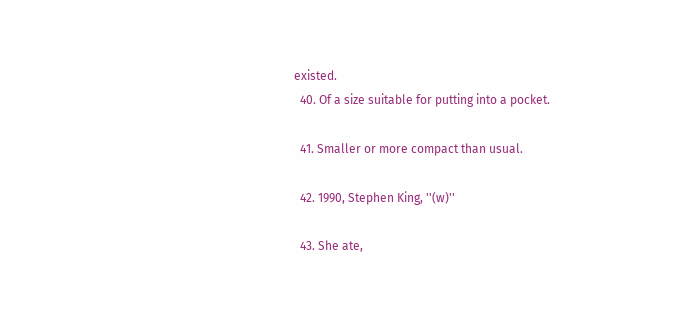existed.
  40. Of a size suitable for putting into a pocket.

  41. Smaller or more compact than usual.

  42. 1990, Stephen King, ''(w)''

  43. She ate,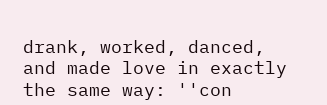drank, worked, danced, and made love in exactly the same way: ''con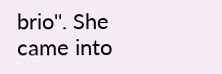brio''. She came into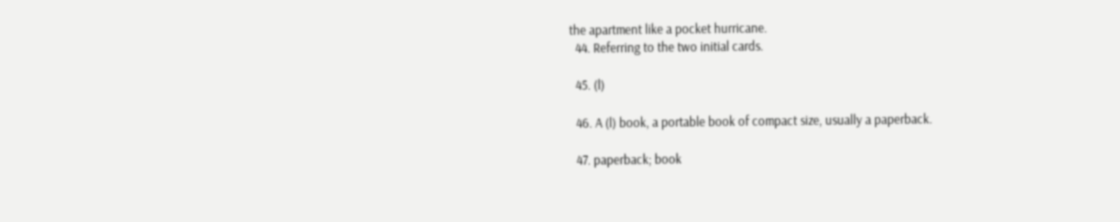the apartment like a pocket hurricane.
  44. Referring to the two initial cards.

  45. (l)

  46. A (l) book, a portable book of compact size, usually a paperback.

  47. paperback; book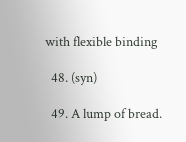with flexible binding

  48. (syn)

  49. A lump of bread.